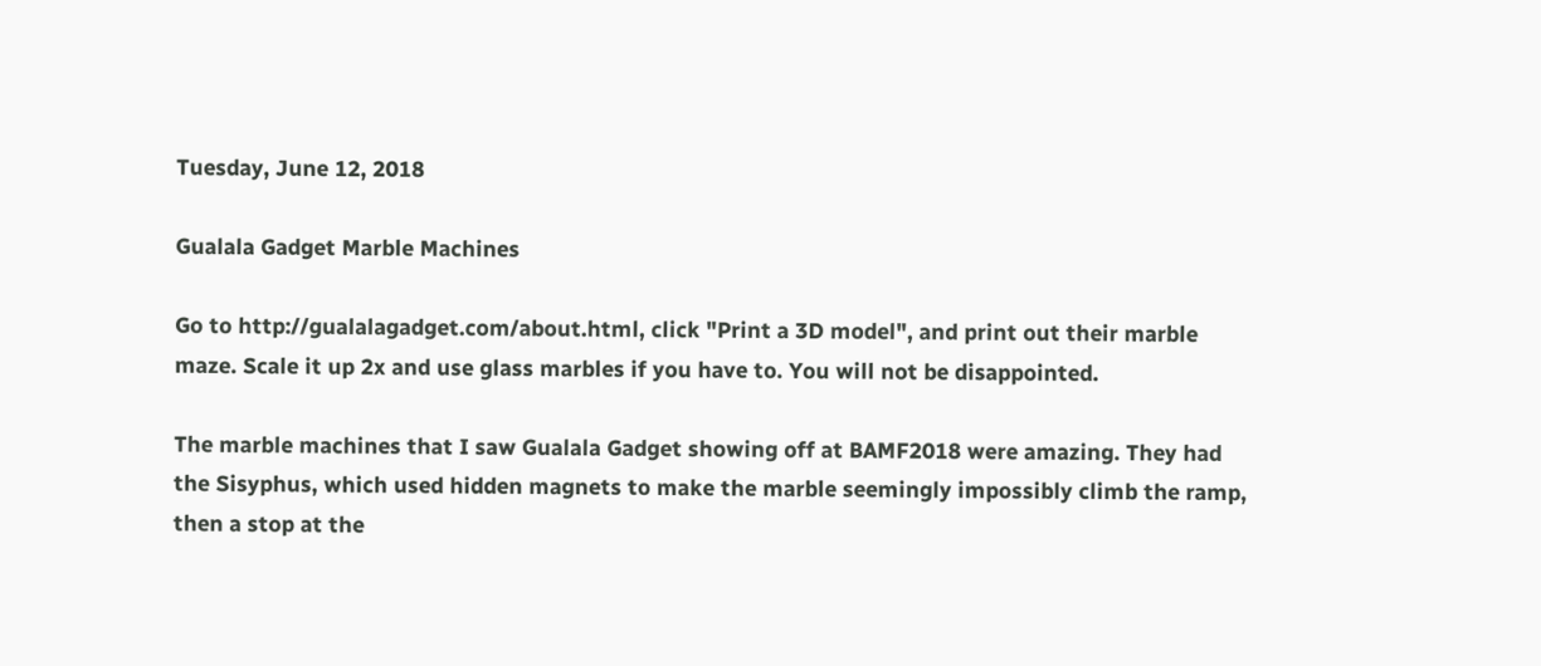Tuesday, June 12, 2018

Gualala Gadget Marble Machines

Go to http://gualalagadget.com/about.html, click "Print a 3D model", and print out their marble maze. Scale it up 2x and use glass marbles if you have to. You will not be disappointed.

The marble machines that I saw Gualala Gadget showing off at BAMF2018 were amazing. They had the Sisyphus, which used hidden magnets to make the marble seemingly impossibly climb the ramp, then a stop at the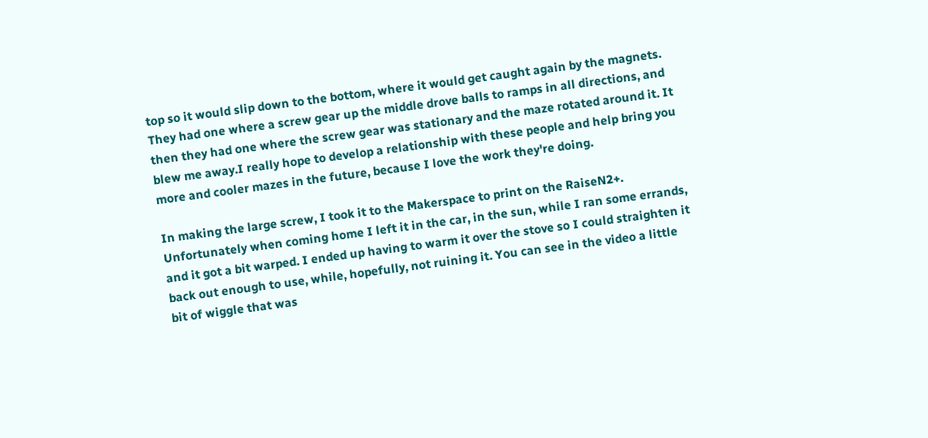top so it would slip down to the bottom, where it would get caught again by the magnets. They had one where a screw gear up the middle drove balls to ramps in all directions, and then they had one where the screw gear was stationary and the maze rotated around it. It blew me away.I really hope to develop a relationship with these people and help bring you more and cooler mazes in the future, because I love the work they're doing.

In making the large screw, I took it to the Makerspace to print on the RaiseN2+. Unfortunately when coming home I left it in the car, in the sun, while I ran some errands, and it got a bit warped. I ended up having to warm it over the stove so I could straighten it back out enough to use, while, hopefully, not ruining it. You can see in the video a little bit of wiggle that was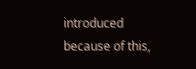introduced because of this,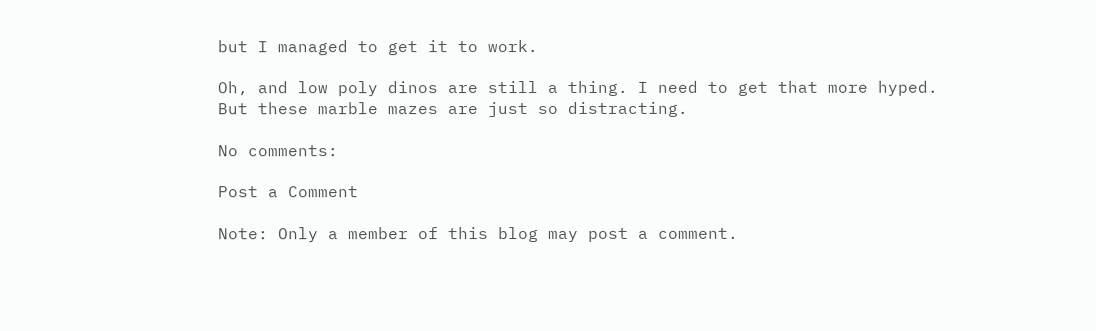but I managed to get it to work.

Oh, and low poly dinos are still a thing. I need to get that more hyped. But these marble mazes are just so distracting.

No comments:

Post a Comment

Note: Only a member of this blog may post a comment.